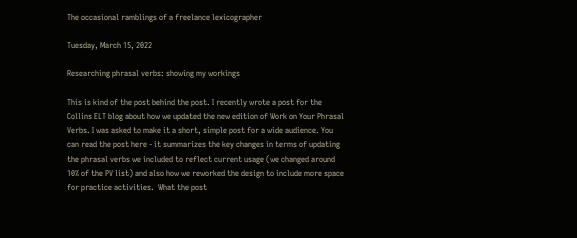The occasional ramblings of a freelance lexicographer

Tuesday, March 15, 2022

Researching phrasal verbs: showing my workings

This is kind of the post behind the post. I recently wrote a post for the Collins ELT blog about how we updated the new edition of Work on Your Phrasal Verbs. I was asked to make it a short, simple post for a wide audience. You can read the post here - it summarizes the key changes in terms of updating the phrasal verbs we included to reflect current usage (we changed around 10% of the PV list) and also how we reworked the design to include more space for practice activities.  What the post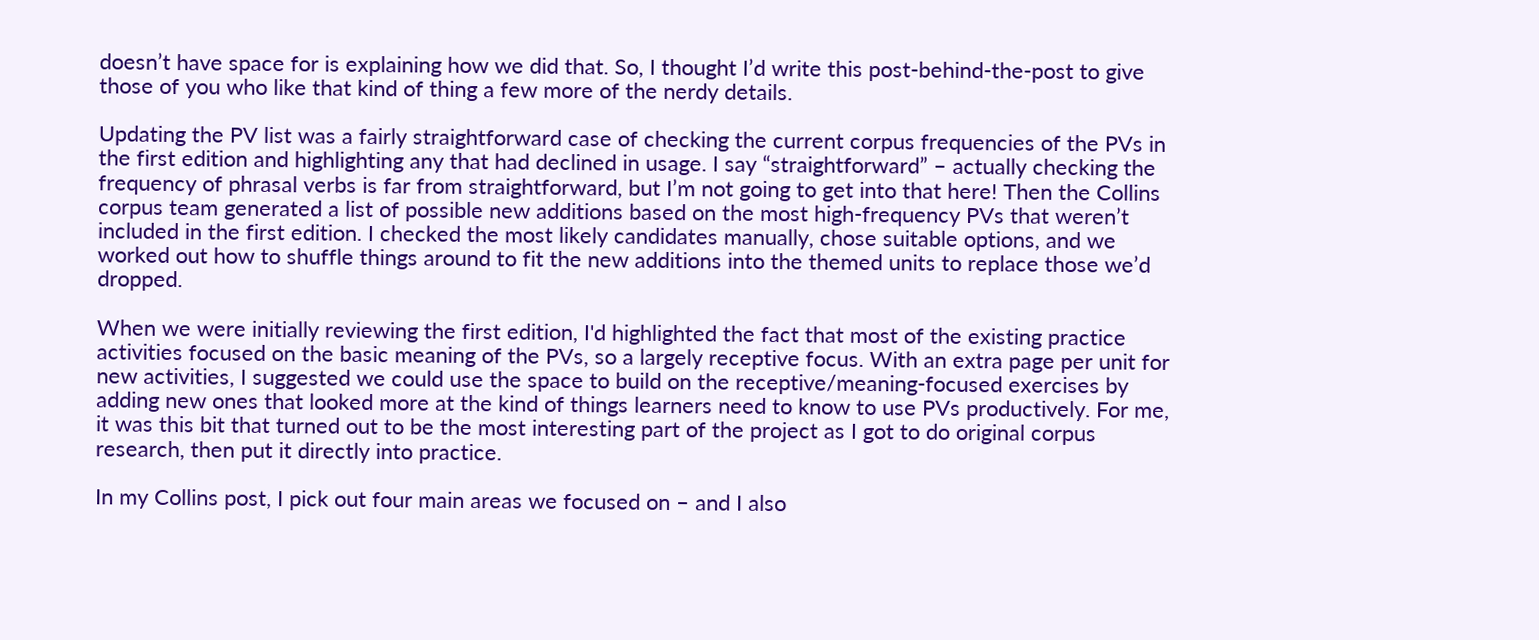doesn’t have space for is explaining how we did that. So, I thought I’d write this post-behind-the-post to give those of you who like that kind of thing a few more of the nerdy details.

Updating the PV list was a fairly straightforward case of checking the current corpus frequencies of the PVs in the first edition and highlighting any that had declined in usage. I say “straightforward” – actually checking the frequency of phrasal verbs is far from straightforward, but I’m not going to get into that here! Then the Collins corpus team generated a list of possible new additions based on the most high-frequency PVs that weren’t included in the first edition. I checked the most likely candidates manually, chose suitable options, and we worked out how to shuffle things around to fit the new additions into the themed units to replace those we’d dropped.

When we were initially reviewing the first edition, I'd highlighted the fact that most of the existing practice activities focused on the basic meaning of the PVs, so a largely receptive focus. With an extra page per unit for new activities, I suggested we could use the space to build on the receptive/meaning-focused exercises by adding new ones that looked more at the kind of things learners need to know to use PVs productively. For me, it was this bit that turned out to be the most interesting part of the project as I got to do original corpus research, then put it directly into practice.

In my Collins post, I pick out four main areas we focused on – and I also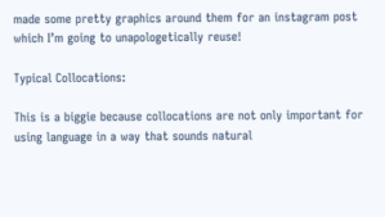made some pretty graphics around them for an instagram post which I’m going to unapologetically reuse!

Typical Collocations:

This is a biggie because collocations are not only important for using language in a way that sounds natural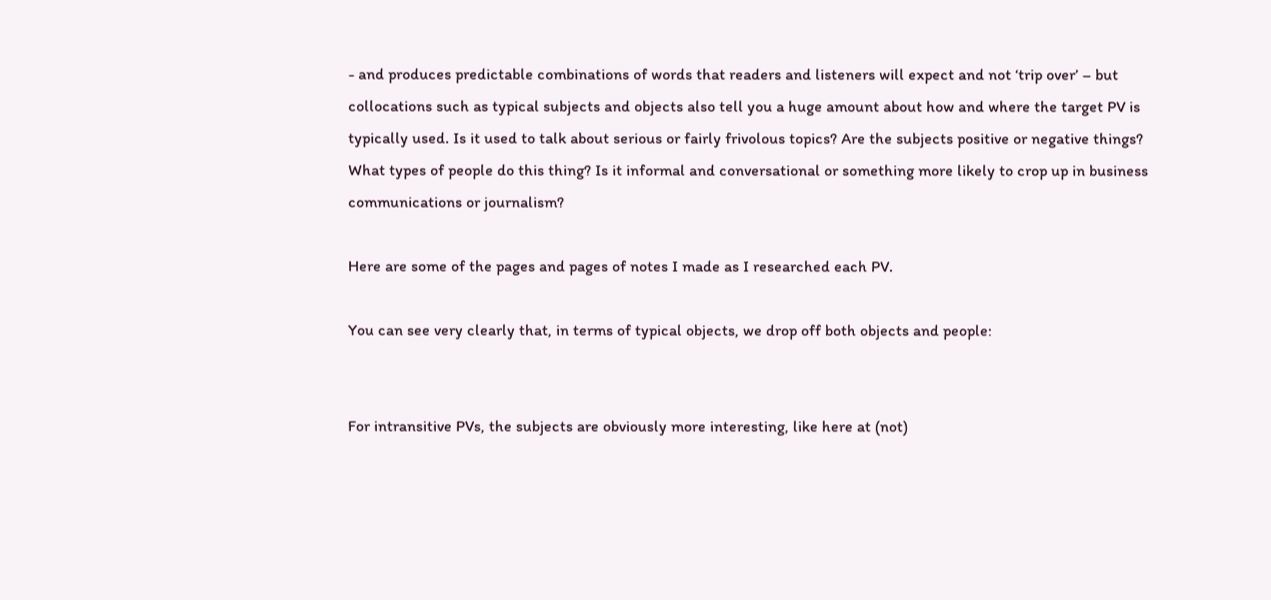- and produces predictable combinations of words that readers and listeners will expect and not ‘trip over’ – but collocations such as typical subjects and objects also tell you a huge amount about how and where the target PV is typically used. Is it used to talk about serious or fairly frivolous topics? Are the subjects positive or negative things? What types of people do this thing? Is it informal and conversational or something more likely to crop up in business communications or journalism?

Here are some of the pages and pages of notes I made as I researched each PV.

You can see very clearly that, in terms of typical objects, we drop off both objects and people:


For intransitive PVs, the subjects are obviously more interesting, like here at (not)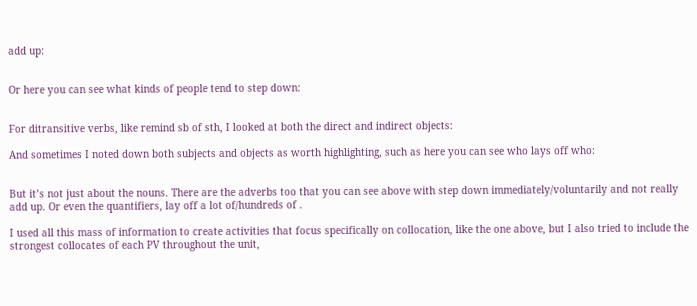add up:


Or here you can see what kinds of people tend to step down:


For ditransitive verbs, like remind sb of sth, I looked at both the direct and indirect objects:

And sometimes I noted down both subjects and objects as worth highlighting, such as here you can see who lays off who:


But it’s not just about the nouns. There are the adverbs too that you can see above with step down immediately/voluntarily and not really add up. Or even the quantifiers, lay off a lot of/hundreds of .

I used all this mass of information to create activities that focus specifically on collocation, like the one above, but I also tried to include the strongest collocates of each PV throughout the unit,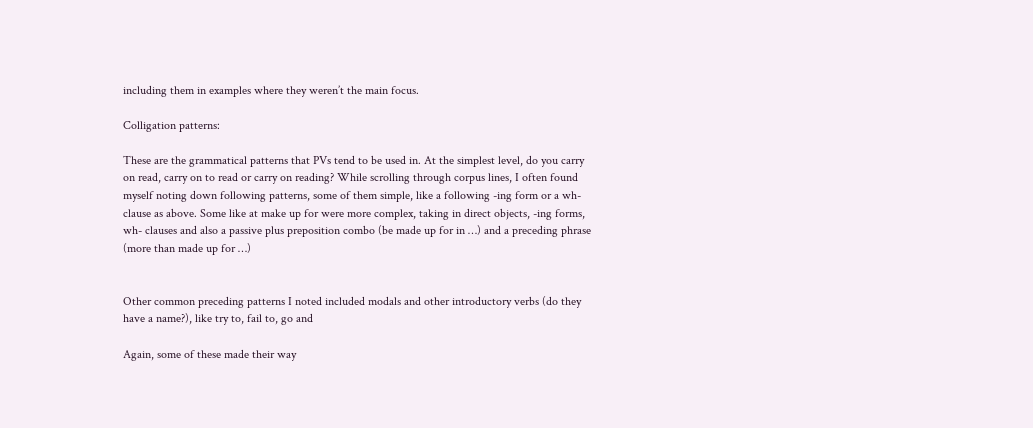including them in examples where they weren’t the main focus.

Colligation patterns:

These are the grammatical patterns that PVs tend to be used in. At the simplest level, do you carry on read, carry on to read or carry on reading? While scrolling through corpus lines, I often found myself noting down following patterns, some of them simple, like a following -ing form or a wh- clause as above. Some like at make up for were more complex, taking in direct objects, -ing forms, wh- clauses and also a passive plus preposition combo (be made up for in …) and a preceding phrase (more than made up for …)


Other common preceding patterns I noted included modals and other introductory verbs (do they have a name?), like try to, fail to, go and

Again, some of these made their way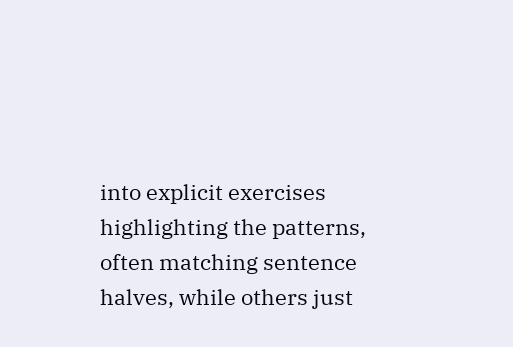into explicit exercises highlighting the patterns, often matching sentence halves, while others just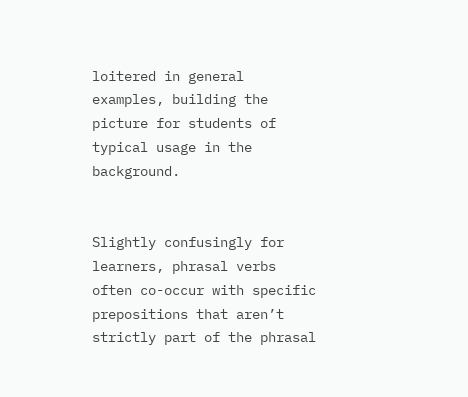loitered in general examples, building the picture for students of typical usage in the background.


Slightly confusingly for learners, phrasal verbs often co-occur with specific prepositions that aren’t strictly part of the phrasal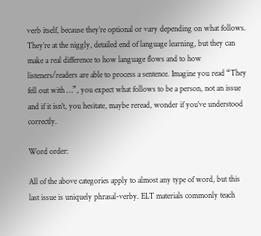verb itself, because they’re optional or vary depending on what follows. They’re at the niggly, detailed end of language learning, but they can make a real difference to how language flows and to how listeners/readers are able to process a sentence. Imagine you read “They fell out with …”, you expect what follows to be a person, not an issue and if it isn’t, you hesitate, maybe reread, wonder if you’ve understood correctly.

Word order:

All of the above categories apply to almost any type of word, but this last issue is uniquely phrasal-verby. ELT materials commonly teach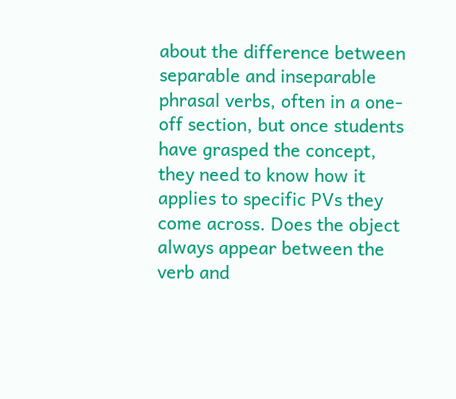about the difference between separable and inseparable phrasal verbs, often in a one-off section, but once students have grasped the concept, they need to know how it applies to specific PVs they come across. Does the object always appear between the verb and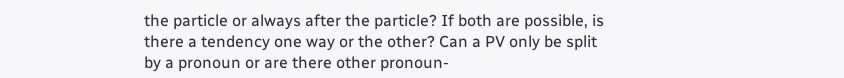the particle or always after the particle? If both are possible, is there a tendency one way or the other? Can a PV only be split by a pronoun or are there other pronoun-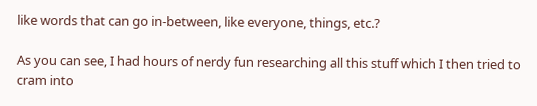like words that can go in-between, like everyone, things, etc.?

As you can see, I had hours of nerdy fun researching all this stuff which I then tried to cram into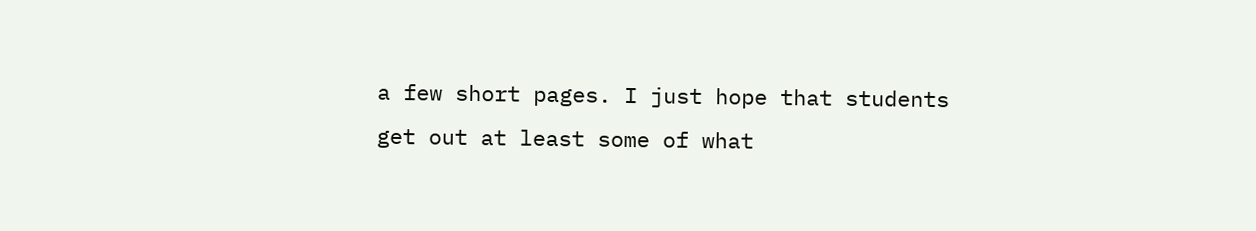a few short pages. I just hope that students get out at least some of what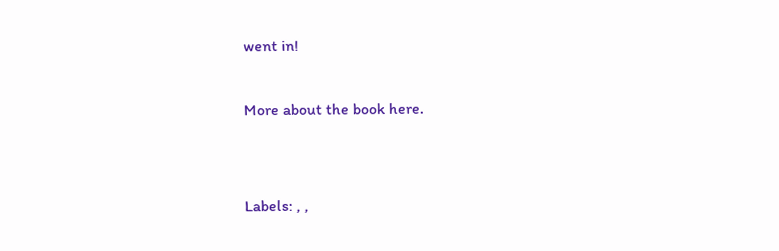went in!

More about the book here.


Labels: , ,